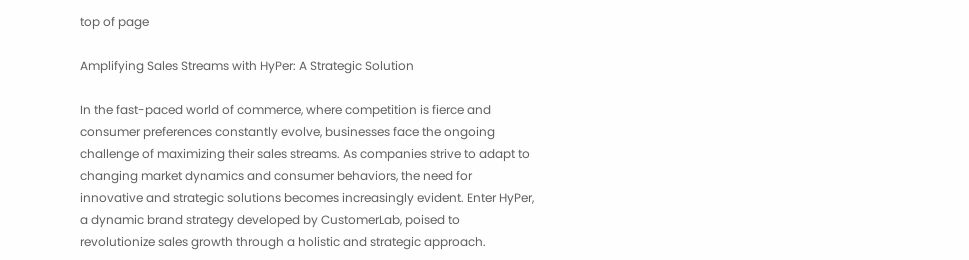top of page

Amplifying Sales Streams with HyPer: A Strategic Solution

In the fast-paced world of commerce, where competition is fierce and consumer preferences constantly evolve, businesses face the ongoing challenge of maximizing their sales streams. As companies strive to adapt to changing market dynamics and consumer behaviors, the need for innovative and strategic solutions becomes increasingly evident. Enter HyPer, a dynamic brand strategy developed by CustomerLab, poised to revolutionize sales growth through a holistic and strategic approach.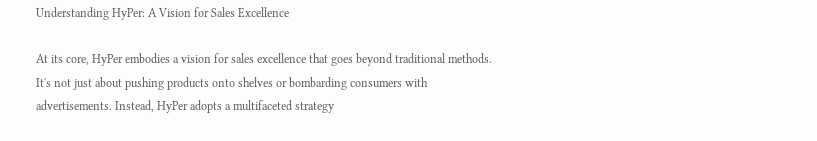Understanding HyPer: A Vision for Sales Excellence

At its core, HyPer embodies a vision for sales excellence that goes beyond traditional methods. It's not just about pushing products onto shelves or bombarding consumers with advertisements. Instead, HyPer adopts a multifaceted strategy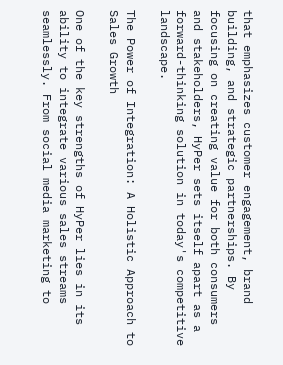that emphasizes customer engagement, brand building, and strategic partnerships. By focusing on creating value for both consumers and stakeholders, HyPer sets itself apart as a forward-thinking solution in today's competitive landscape.

The Power of Integration: A Holistic Approach to Sales Growth

One of the key strengths of HyPer lies in its ability to integrate various sales streams seamlessly. From social media marketing to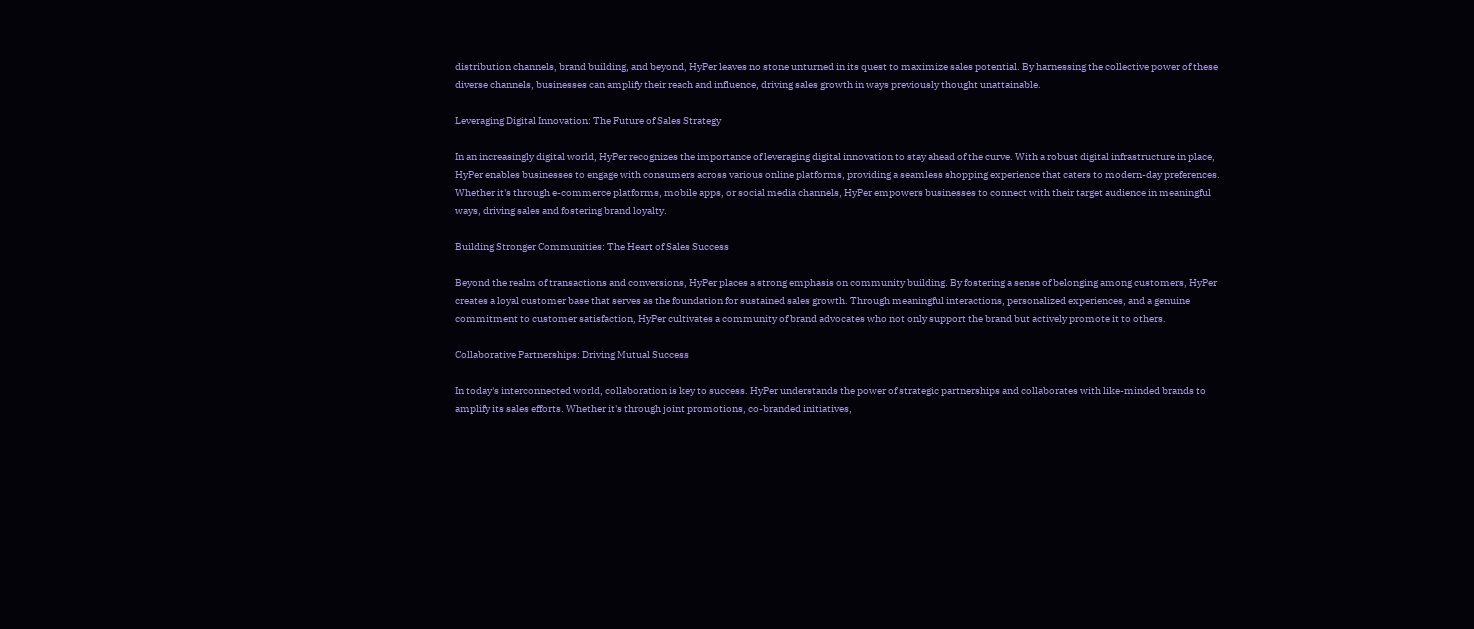distribution channels, brand building, and beyond, HyPer leaves no stone unturned in its quest to maximize sales potential. By harnessing the collective power of these diverse channels, businesses can amplify their reach and influence, driving sales growth in ways previously thought unattainable.

Leveraging Digital Innovation: The Future of Sales Strategy

In an increasingly digital world, HyPer recognizes the importance of leveraging digital innovation to stay ahead of the curve. With a robust digital infrastructure in place, HyPer enables businesses to engage with consumers across various online platforms, providing a seamless shopping experience that caters to modern-day preferences. Whether it's through e-commerce platforms, mobile apps, or social media channels, HyPer empowers businesses to connect with their target audience in meaningful ways, driving sales and fostering brand loyalty.

Building Stronger Communities: The Heart of Sales Success

Beyond the realm of transactions and conversions, HyPer places a strong emphasis on community building. By fostering a sense of belonging among customers, HyPer creates a loyal customer base that serves as the foundation for sustained sales growth. Through meaningful interactions, personalized experiences, and a genuine commitment to customer satisfaction, HyPer cultivates a community of brand advocates who not only support the brand but actively promote it to others.

Collaborative Partnerships: Driving Mutual Success

In today's interconnected world, collaboration is key to success. HyPer understands the power of strategic partnerships and collaborates with like-minded brands to amplify its sales efforts. Whether it's through joint promotions, co-branded initiatives,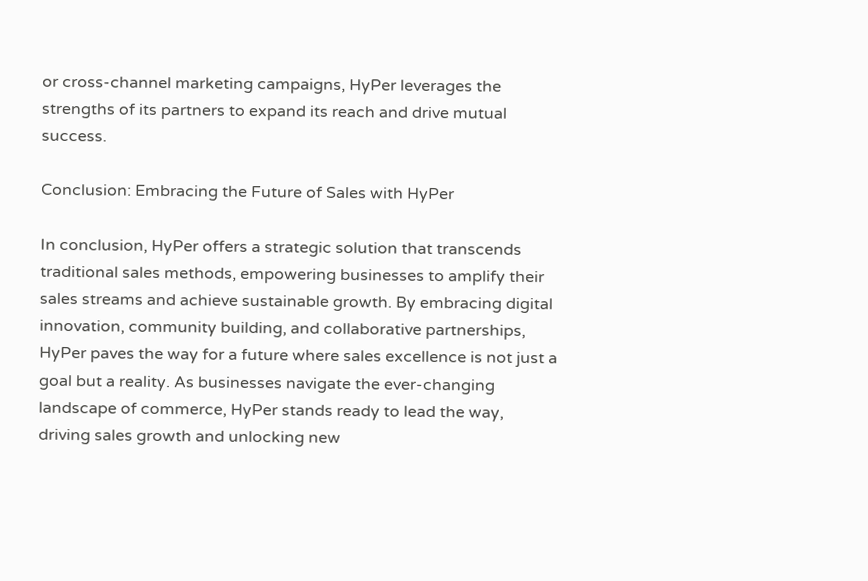or cross-channel marketing campaigns, HyPer leverages the strengths of its partners to expand its reach and drive mutual success.

Conclusion: Embracing the Future of Sales with HyPer

In conclusion, HyPer offers a strategic solution that transcends traditional sales methods, empowering businesses to amplify their sales streams and achieve sustainable growth. By embracing digital innovation, community building, and collaborative partnerships, HyPer paves the way for a future where sales excellence is not just a goal but a reality. As businesses navigate the ever-changing landscape of commerce, HyPer stands ready to lead the way, driving sales growth and unlocking new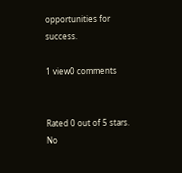opportunities for success.

1 view0 comments


Rated 0 out of 5 stars.
No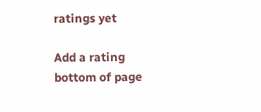ratings yet

Add a rating
bottom of page